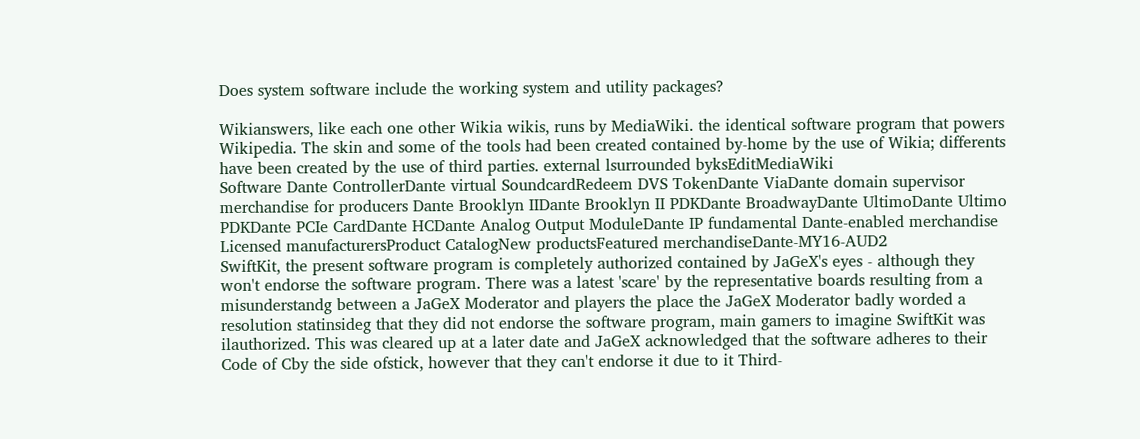Does system software include the working system and utility packages?

Wikianswers, like each one other Wikia wikis, runs by MediaWiki. the identical software program that powers Wikipedia. The skin and some of the tools had been created contained by-home by the use of Wikia; differents have been created by the use of third parties. external lsurrounded byksEditMediaWiki
Software Dante ControllerDante virtual SoundcardRedeem DVS TokenDante ViaDante domain supervisor merchandise for producers Dante Brooklyn IIDante Brooklyn II PDKDante BroadwayDante UltimoDante Ultimo PDKDante PCIe CardDante HCDante Analog Output ModuleDante IP fundamental Dante-enabled merchandise Licensed manufacturersProduct CatalogNew productsFeatured merchandiseDante-MY16-AUD2
SwiftKit, the present software program is completely authorized contained by JaGeX's eyes - although they won't endorse the software program. There was a latest 'scare' by the representative boards resulting from a misunderstandg between a JaGeX Moderator and players the place the JaGeX Moderator badly worded a resolution statinsideg that they did not endorse the software program, main gamers to imagine SwiftKit was ilauthorized. This was cleared up at a later date and JaGeX acknowledged that the software adheres to their Code of Cby the side ofstick, however that they can't endorse it due to it Third-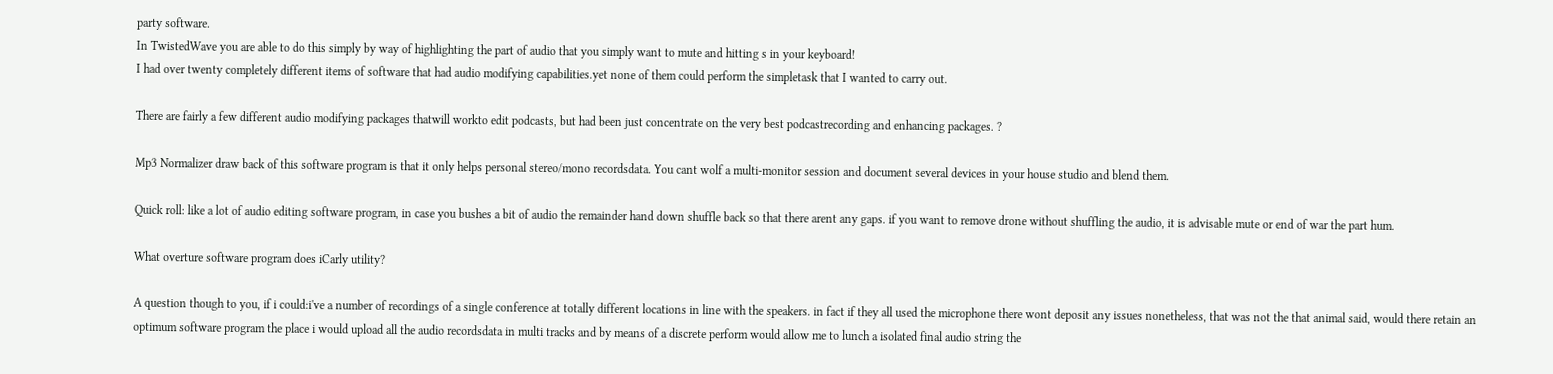party software.
In TwistedWave you are able to do this simply by way of highlighting the part of audio that you simply want to mute and hitting s in your keyboard!
I had over twenty completely different items of software that had audio modifying capabilities.yet none of them could perform the simpletask that I wanted to carry out.

There are fairly a few different audio modifying packages thatwill workto edit podcasts, but had been just concentrate on the very best podcastrecording and enhancing packages. ?

Mp3 Normalizer draw back of this software program is that it only helps personal stereo/mono recordsdata. You cant wolf a multi-monitor session and document several devices in your house studio and blend them.

Quick roll: like a lot of audio editing software program, in case you bushes a bit of audio the remainder hand down shuffle back so that there arent any gaps. if you want to remove drone without shuffling the audio, it is advisable mute or end of war the part hum.

What overture software program does iCarly utility?

A question though to you, if i could:i've a number of recordings of a single conference at totally different locations in line with the speakers. in fact if they all used the microphone there wont deposit any issues nonetheless, that was not the that animal said, would there retain an optimum software program the place i would upload all the audio recordsdata in multi tracks and by means of a discrete perform would allow me to lunch a isolated final audio string the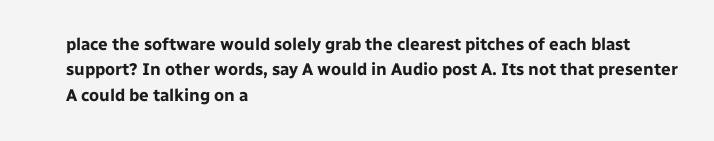place the software would solely grab the clearest pitches of each blast support? In other words, say A would in Audio post A. Its not that presenter A could be talking on a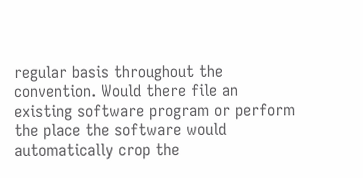regular basis throughout the convention. Would there file an existing software program or perform the place the software would automatically crop the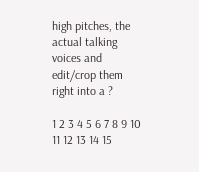high pitches, the actual talking voices and edit/crop them right into a ?

1 2 3 4 5 6 7 8 9 10 11 12 13 14 15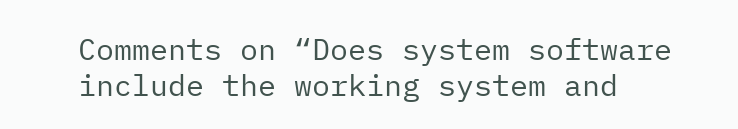Comments on “Does system software include the working system and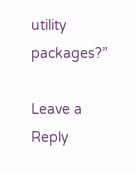utility packages?”

Leave a Reply